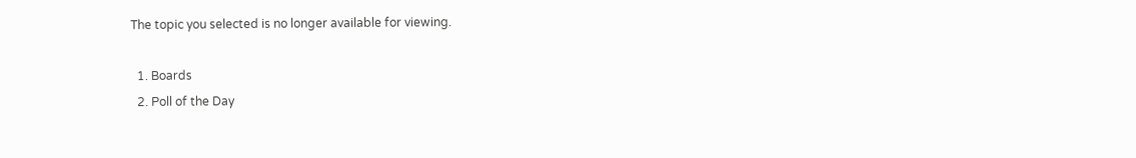The topic you selected is no longer available for viewing.

  1. Boards
  2. Poll of the Day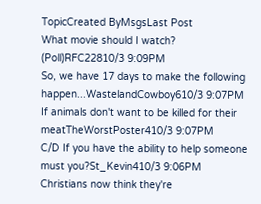TopicCreated ByMsgsLast Post
What movie should I watch? (Poll)RFC22810/3 9:09PM
So, we have 17 days to make the following happen...WastelandCowboy610/3 9:07PM
If animals don't want to be killed for their meatTheWorstPoster410/3 9:07PM
C/D If you have the ability to help someone must you?St_Kevin410/3 9:06PM
Christians now think they're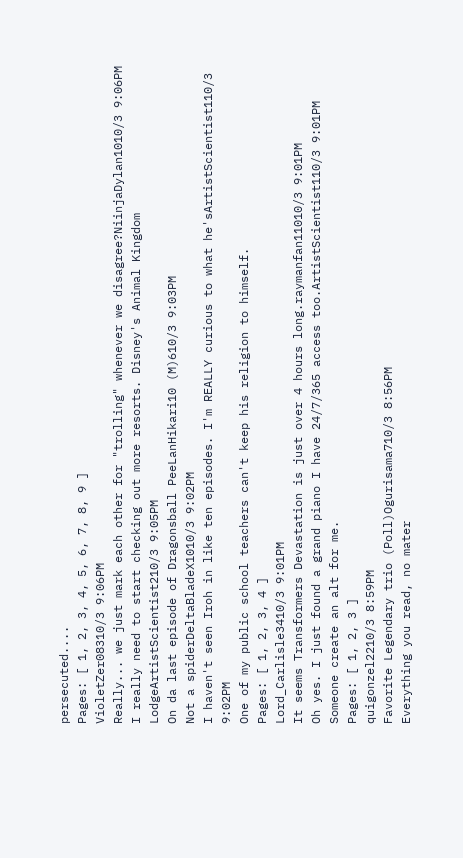persecuted....
Pages: [ 1, 2, 3, 4, 5, 6, 7, 8, 9 ]
VioletZer08310/3 9:06PM
Really... we just mark each other for "trolling" whenever we disagree?NiinjaDylan1010/3 9:06PM
I really need to start checking out more resorts. Disney's Animal Kingdom LodgeArtistScientist210/3 9:05PM
On da last episode of Dragonsball PeeLanHikari10 (M)610/3 9:03PM
Not a spiderDeltaBladeX1010/3 9:02PM
I haven't seen Iroh in like ten episodes. I'm REALLY curious to what he'sArtistScientist110/3 9:02PM
One of my public school teachers can't keep his religion to himself.
Pages: [ 1, 2, 3, 4 ]
Lord_Carlisle3410/3 9:01PM
It seems Transformers Devastation is just over 4 hours long.raymanfan11010/3 9:01PM
Oh yes. I just found a grand piano I have 24/7/365 access too.ArtistScientist110/3 9:01PM
Someone create an alt for me.
Pages: [ 1, 2, 3 ]
quigonzel2210/3 8:59PM
Favorite Legendary trio (Poll)Ogurisama710/3 8:56PM
Everything you read, no mater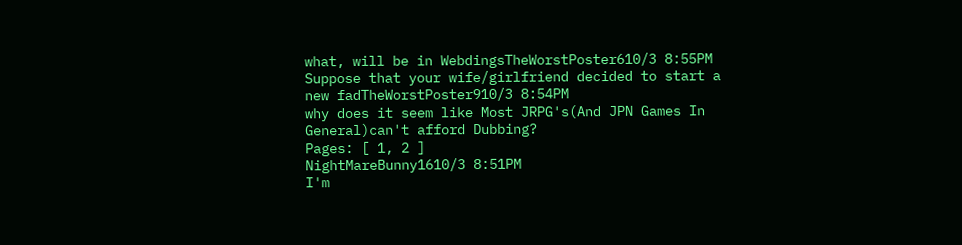what, will be in WebdingsTheWorstPoster610/3 8:55PM
Suppose that your wife/girlfriend decided to start a new fadTheWorstPoster910/3 8:54PM
why does it seem like Most JRPG's(And JPN Games In General)can't afford Dubbing?
Pages: [ 1, 2 ]
NightMareBunny1610/3 8:51PM
I'm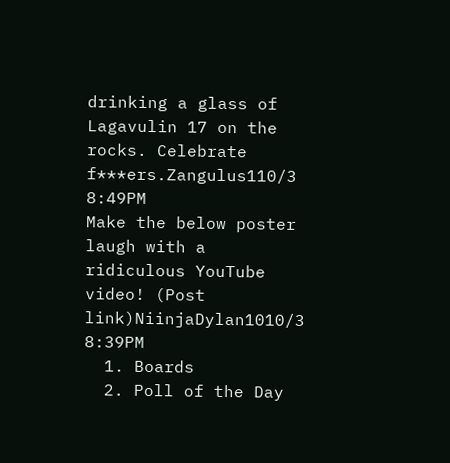drinking a glass of Lagavulin 17 on the rocks. Celebrate f***ers.Zangulus110/3 8:49PM
Make the below poster laugh with a ridiculous YouTube video! (Post link)NiinjaDylan1010/3 8:39PM
  1. Boards
  2. Poll of the Day